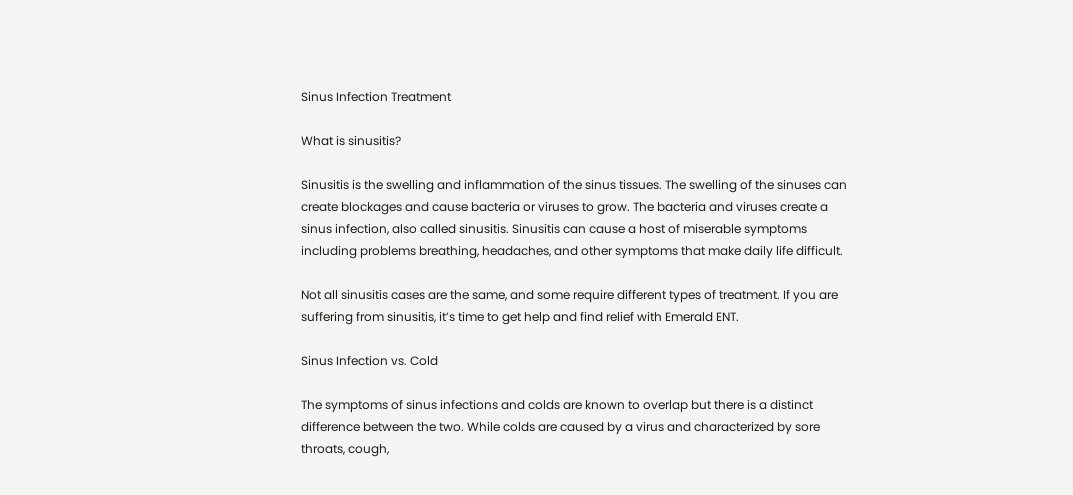Sinus Infection Treatment

What is sinusitis?

Sinusitis is the swelling and inflammation of the sinus tissues. The swelling of the sinuses can create blockages and cause bacteria or viruses to grow. The bacteria and viruses create a sinus infection, also called sinusitis. Sinusitis can cause a host of miserable symptoms including problems breathing, headaches, and other symptoms that make daily life difficult.

Not all sinusitis cases are the same, and some require different types of treatment. If you are suffering from sinusitis, it’s time to get help and find relief with Emerald ENT.

Sinus Infection vs. Cold

The symptoms of sinus infections and colds are known to overlap but there is a distinct difference between the two. While colds are caused by a virus and characterized by sore throats, cough,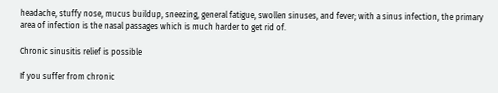headache, stuffy nose, mucus buildup, sneezing, general fatigue, swollen sinuses, and fever; with a sinus infection, the primary area of infection is the nasal passages which is much harder to get rid of.

Chronic sinusitis relief is possible

If you suffer from chronic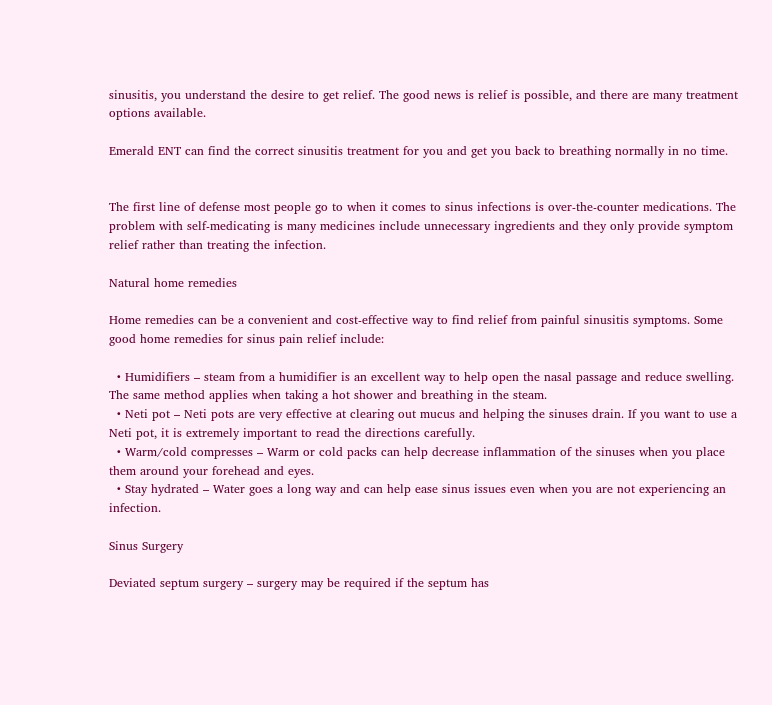sinusitis, you understand the desire to get relief. The good news is relief is possible, and there are many treatment options available.

Emerald ENT can find the correct sinusitis treatment for you and get you back to breathing normally in no time.


The first line of defense most people go to when it comes to sinus infections is over-the-counter medications. The problem with self-medicating is many medicines include unnecessary ingredients and they only provide symptom relief rather than treating the infection.

Natural home remedies

Home remedies can be a convenient and cost-effective way to find relief from painful sinusitis symptoms. Some good home remedies for sinus pain relief include:

  • Humidifiers – steam from a humidifier is an excellent way to help open the nasal passage and reduce swelling. The same method applies when taking a hot shower and breathing in the steam.
  • Neti pot – Neti pots are very effective at clearing out mucus and helping the sinuses drain. If you want to use a Neti pot, it is extremely important to read the directions carefully.
  • Warm/cold compresses – Warm or cold packs can help decrease inflammation of the sinuses when you place them around your forehead and eyes.
  • Stay hydrated – Water goes a long way and can help ease sinus issues even when you are not experiencing an infection.

Sinus Surgery

Deviated septum surgery – surgery may be required if the septum has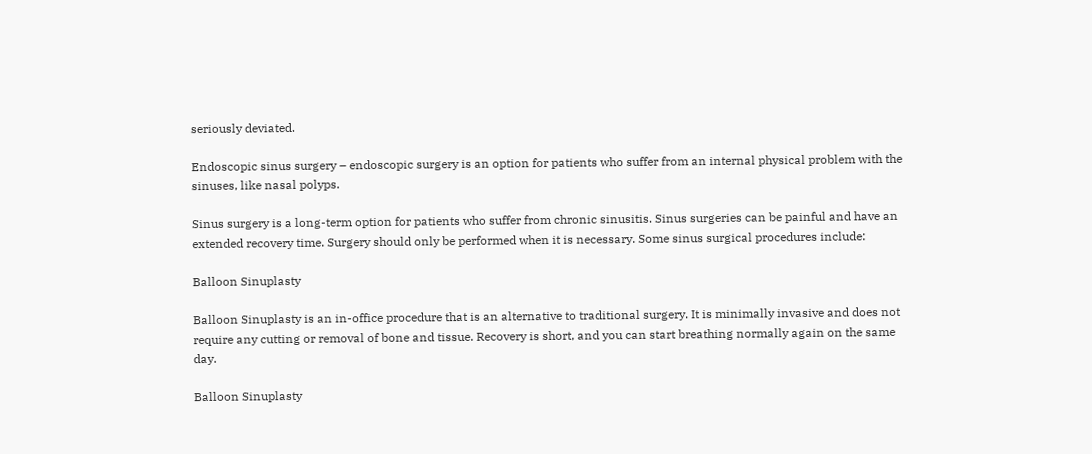seriously deviated.

Endoscopic sinus surgery – endoscopic surgery is an option for patients who suffer from an internal physical problem with the sinuses, like nasal polyps.

Sinus surgery is a long-term option for patients who suffer from chronic sinusitis. Sinus surgeries can be painful and have an extended recovery time. Surgery should only be performed when it is necessary. Some sinus surgical procedures include:

Balloon Sinuplasty

Balloon Sinuplasty is an in-office procedure that is an alternative to traditional surgery. It is minimally invasive and does not require any cutting or removal of bone and tissue. Recovery is short, and you can start breathing normally again on the same day.

Balloon Sinuplasty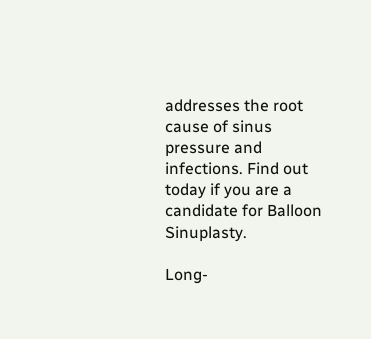addresses the root cause of sinus pressure and infections. Find out today if you are a candidate for Balloon Sinuplasty.

Long-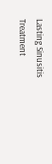Lasting Sinusitis Treatment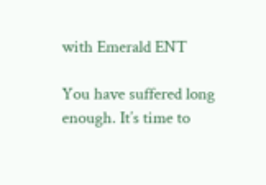with Emerald ENT

You have suffered long enough. It’s time to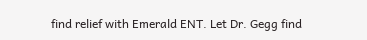find relief with Emerald ENT. Let Dr. Gegg find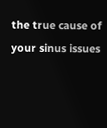the true cause of your sinus issues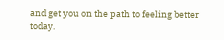and get you on the path to feeling better today.